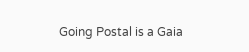Going Postal is a Gaia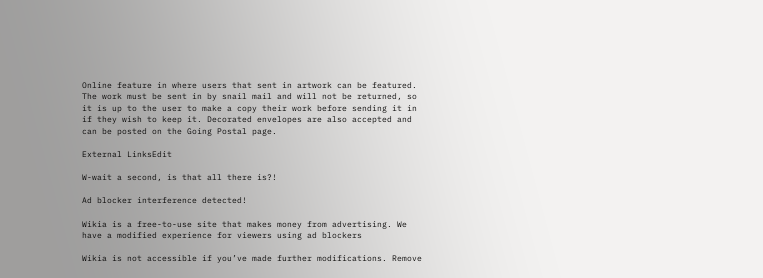Online feature in where users that sent in artwork can be featured. The work must be sent in by snail mail and will not be returned, so it is up to the user to make a copy their work before sending it in if they wish to keep it. Decorated envelopes are also accepted and can be posted on the Going Postal page.

External LinksEdit

W-wait a second, is that all there is?!

Ad blocker interference detected!

Wikia is a free-to-use site that makes money from advertising. We have a modified experience for viewers using ad blockers

Wikia is not accessible if you’ve made further modifications. Remove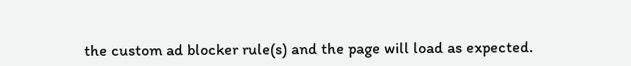the custom ad blocker rule(s) and the page will load as expected.